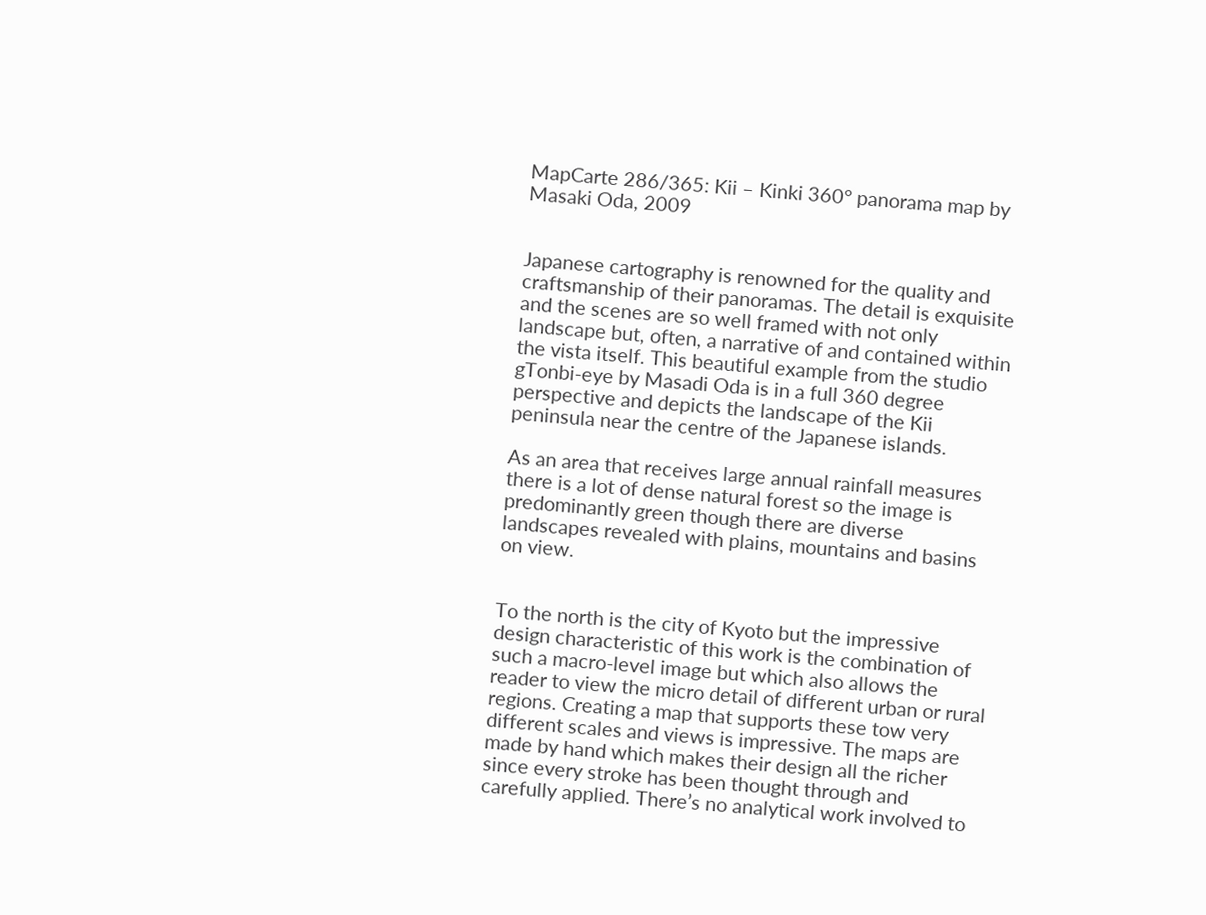MapCarte 286/365: Kii – Kinki 360° panorama map by Masaki Oda, 2009


Japanese cartography is renowned for the quality and craftsmanship of their panoramas. The detail is exquisite and the scenes are so well framed with not only landscape but, often, a narrative of and contained within the vista itself. This beautiful example from the studio gTonbi-eye by Masadi Oda is in a full 360 degree perspective and depicts the landscape of the Kii peninsula near the centre of the Japanese islands.

As an area that receives large annual rainfall measures there is a lot of dense natural forest so the image is predominantly green though there are diverse landscapes revealed with plains, mountains and basins on view.


To the north is the city of Kyoto but the impressive design characteristic of this work is the combination of such a macro-level image but which also allows the reader to view the micro detail of different urban or rural regions. Creating a map that supports these tow very different scales and views is impressive. The maps are made by hand which makes their design all the richer since every stroke has been thought through and carefully applied. There’s no analytical work involved to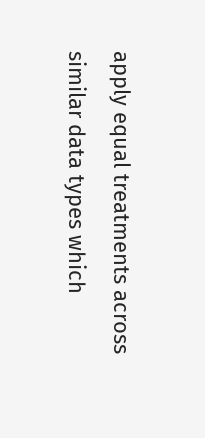apply equal treatments across similar data types which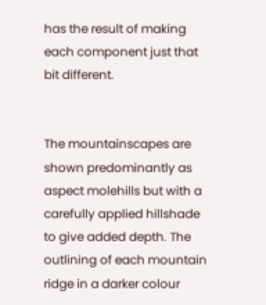has the result of making each component just that bit different.


The mountainscapes are shown predominantly as aspect molehills but with a carefully applied hillshade to give added depth. The outlining of each mountain ridge in a darker colour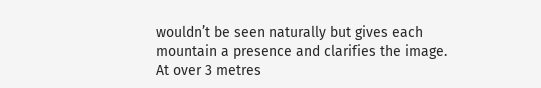wouldn’t be seen naturally but gives each mountain a presence and clarifies the image. At over 3 metres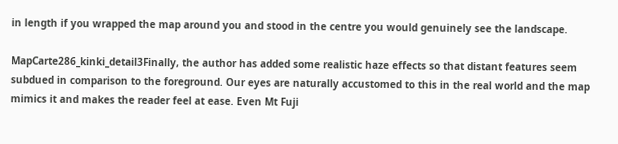in length if you wrapped the map around you and stood in the centre you would genuinely see the landscape.

MapCarte286_kinki_detail3Finally, the author has added some realistic haze effects so that distant features seem subdued in comparison to the foreground. Our eyes are naturally accustomed to this in the real world and the map mimics it and makes the reader feel at ease. Even Mt Fuji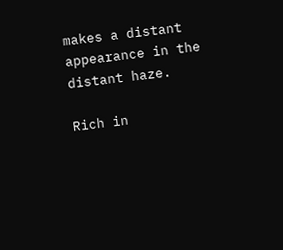makes a distant appearance in the distant haze.

Rich in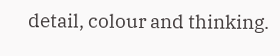detail, colour and thinking.